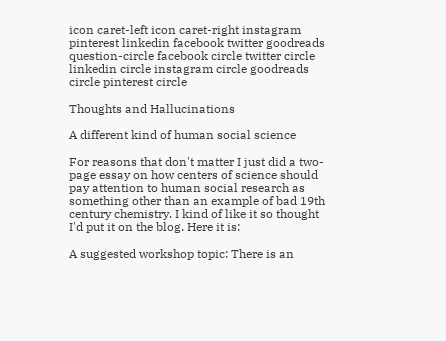icon caret-left icon caret-right instagram pinterest linkedin facebook twitter goodreads question-circle facebook circle twitter circle linkedin circle instagram circle goodreads circle pinterest circle

Thoughts and Hallucinations

A different kind of human social science

For reasons that don't matter I just did a two-page essay on how centers of science should pay attention to human social research as something other than an example of bad 19th century chemistry. I kind of like it so thought I'd put it on the blog. Here it is:

A suggested workshop topic: There is an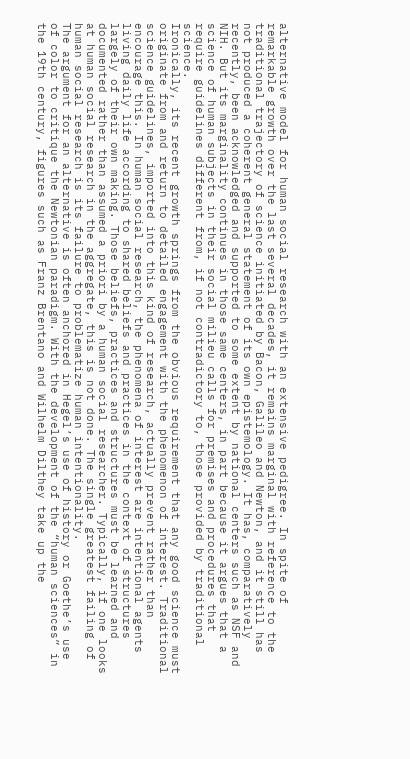alternative model for human social research with an extensive pedigree. In spite of remarkable growth over the last several decades, it remains marginal with reference to the traditional trajectory of science initiated by Bacon, Galileo and Newton, and it still has not produced a coherent general statement of its own epistemology. It has, comparatively recently, been acknowledged and supported to some extent by national centers such as NSF and NIH. But its marginality continues in those same centers, in part because it argues that a science of human subjects in their social milieu calls for premises and procedures that require guidelines different from, if not contradictory to, those provided by traditional science.
Ironically, its recent growth springs from the obvious requirement that any good science must originate from and return to detailed engagement with the phenomenon of interest. Traditional science guidelines, imported into this kind of research, actually prevent rather than encourage this. In human social research, the phenomena of interest are intentional agents living daily life according to shared beliefs and practices in the context of structures largely of their own making. Those beliefs, practices and structures must be learned and documented rather than assumed a priori by a human social researcher. Typically, if one looks at human social research in the aggregate, this is not done. The single greatest failing of human social research is its failure to problematize human intentionality.
The argument for an alternative is often anchored in Hegel’s use of history or Goethe’s use of color to critique the Newtonian paradigm. With the development of the “human sciences” in the 19th century, figures such as Franz Brentano and Wilhelm Dilthey take up the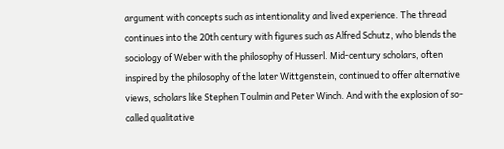argument with concepts such as intentionality and lived experience. The thread continues into the 20th century with figures such as Alfred Schutz, who blends the sociology of Weber with the philosophy of Husserl. Mid-century scholars, often inspired by the philosophy of the later Wittgenstein, continued to offer alternative views, scholars like Stephen Toulmin and Peter Winch. And with the explosion of so-called qualitative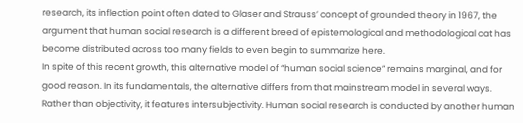research, its inflection point often dated to Glaser and Strauss’ concept of grounded theory in 1967, the argument that human social research is a different breed of epistemological and methodological cat has become distributed across too many fields to even begin to summarize here.
In spite of this recent growth, this alternative model of “human social science” remains marginal, and for good reason. In its fundamentals, the alternative differs from that mainstream model in several ways.
Rather than objectivity, it features intersubjectivity. Human social research is conducted by another human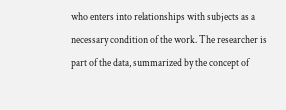who enters into relationships with subjects as a necessary condition of the work. The researcher is part of the data, summarized by the concept of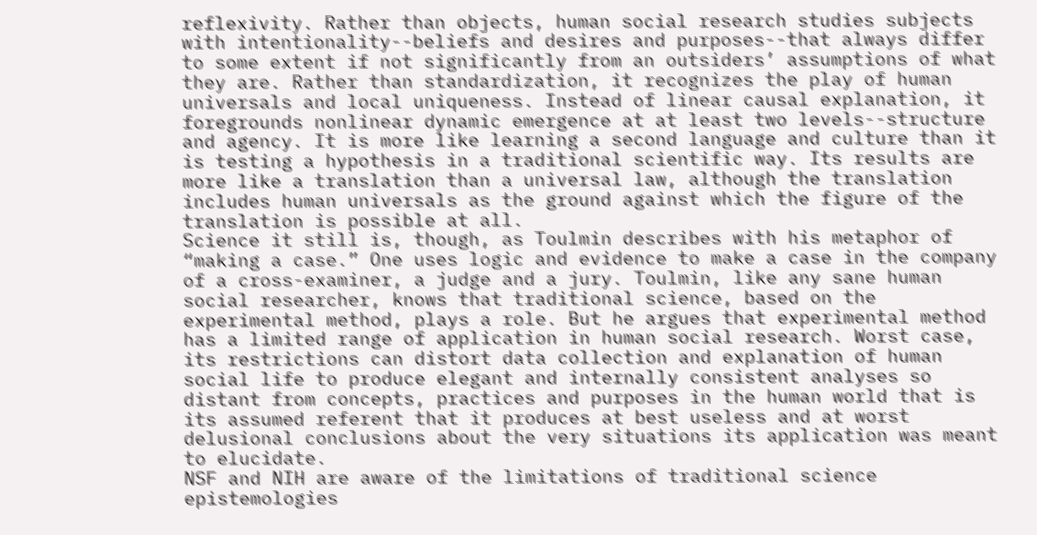reflexivity. Rather than objects, human social research studies subjects with intentionality--beliefs and desires and purposes--that always differ to some extent if not significantly from an outsiders’ assumptions of what they are. Rather than standardization, it recognizes the play of human universals and local uniqueness. Instead of linear causal explanation, it foregrounds nonlinear dynamic emergence at at least two levels--structure and agency. It is more like learning a second language and culture than it is testing a hypothesis in a traditional scientific way. Its results are more like a translation than a universal law, although the translation includes human universals as the ground against which the figure of the translation is possible at all.
Science it still is, though, as Toulmin describes with his metaphor of “making a case.” One uses logic and evidence to make a case in the company of a cross-examiner, a judge and a jury. Toulmin, like any sane human social researcher, knows that traditional science, based on the experimental method, plays a role. But he argues that experimental method has a limited range of application in human social research. Worst case, its restrictions can distort data collection and explanation of human social life to produce elegant and internally consistent analyses so distant from concepts, practices and purposes in the human world that is its assumed referent that it produces at best useless and at worst delusional conclusions about the very situations its application was meant to elucidate.
NSF and NIH are aware of the limitations of traditional science epistemologies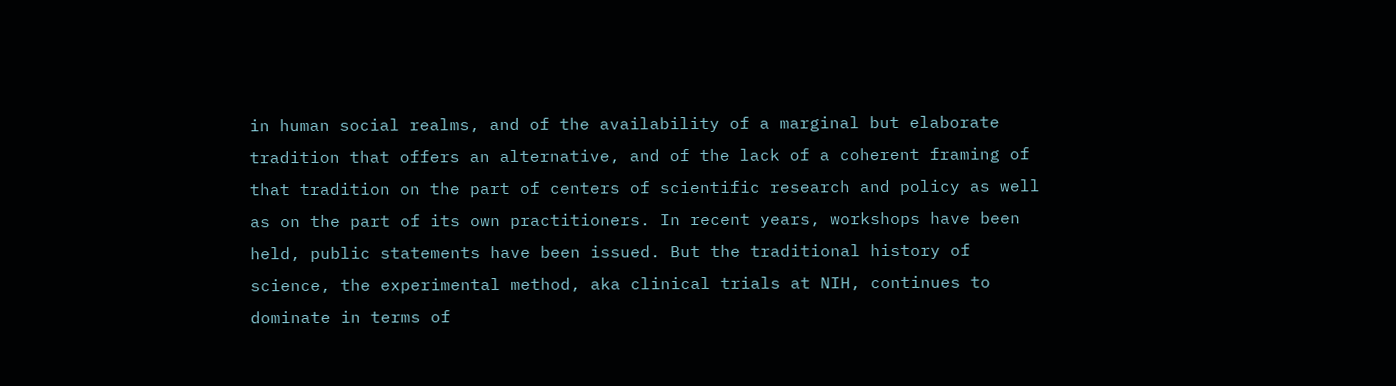in human social realms, and of the availability of a marginal but elaborate tradition that offers an alternative, and of the lack of a coherent framing of that tradition on the part of centers of scientific research and policy as well as on the part of its own practitioners. In recent years, workshops have been held, public statements have been issued. But the traditional history of science, the experimental method, aka clinical trials at NIH, continues to dominate in terms of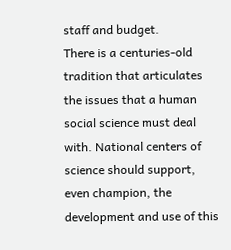staff and budget.
There is a centuries-old tradition that articulates the issues that a human social science must deal with. National centers of science should support, even champion, the development and use of this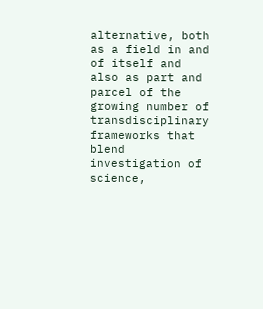alternative, both as a field in and of itself and also as part and parcel of the growing number of transdisciplinary frameworks that blend investigation of science,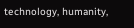technology, humanity,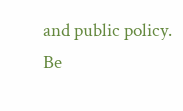and public policy.
Be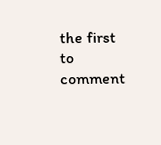the first to comment